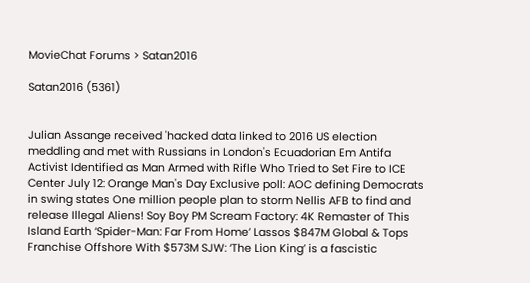MovieChat Forums > Satan2016

Satan2016 (5361)


Julian Assange received 'hacked data linked to 2016 US election meddling and met with Russians in London's Ecuadorian Em Antifa Activist Identified as Man Armed with Rifle Who Tried to Set Fire to ICE Center July 12: Orange Man's Day Exclusive poll: AOC defining Democrats in swing states One million people plan to storm Nellis AFB to find and release Illegal Aliens! Soy Boy PM Scream Factory: 4K Remaster of This Island Earth ‘Spider-Man: Far From Home’ Lassos $847M Global & Tops Franchise Offshore With $573M SJW: ‘The Lion King’ is a fascistic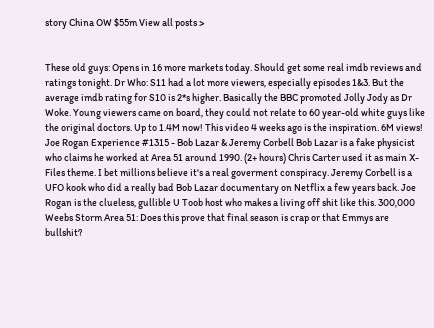story China OW $55m View all posts >


These old guys: Opens in 16 more markets today. Should get some real imdb reviews and ratings tonight. Dr Who: S11 had a lot more viewers, especially episodes 1&3. But the average imdb rating for S10 is 2*s higher. Basically the BBC promoted Jolly Jody as Dr Woke. Young viewers came on board, they could not relate to 60 year-old white guys like the original doctors. Up to 1.4M now! This video 4 weeks ago is the inspiration. 6M views! Joe Rogan Experience #1315 - Bob Lazar & Jeremy Corbell Bob Lazar is a fake physicist who claims he worked at Area 51 around 1990. (2+ hours) Chris Carter used it as main X-Files theme. I bet millions believe it's a real goverment conspiracy. Jeremy Corbell is a UFO kook who did a really bad Bob Lazar documentary on Netflix a few years back. Joe Rogan is the clueless, gullible U Toob host who makes a living off shit like this. 300,000 Weebs Storm Area 51: Does this prove that final season is crap or that Emmys are bullshit?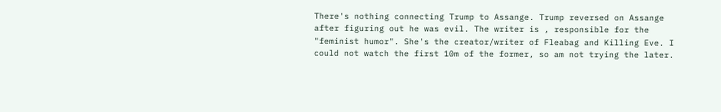There's nothing connecting Trump to Assange. Trump reversed on Assange after figuring out he was evil. The writer is , responsible for the "feminist humor". She's the creator/writer of Fleabag and Killing Eve. I could not watch the first 10m of the former, so am not trying the later.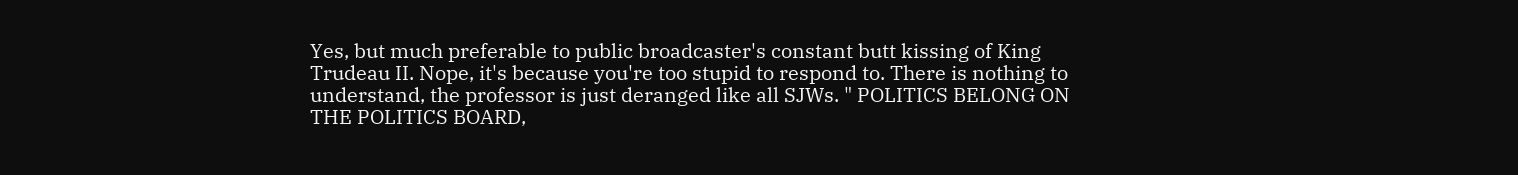Yes, but much preferable to public broadcaster's constant butt kissing of King Trudeau II. Nope, it's because you're too stupid to respond to. There is nothing to understand, the professor is just deranged like all SJWs. " POLITICS BELONG ON THE POLITICS BOARD,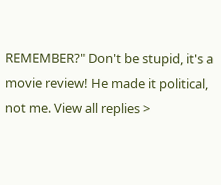REMEMBER?" Don't be stupid, it's a movie review! He made it political, not me. View all replies >